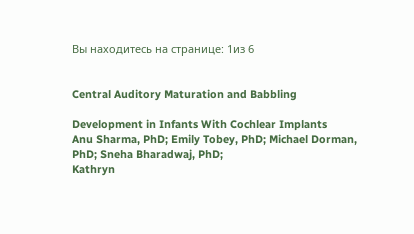Вы находитесь на странице: 1из 6


Central Auditory Maturation and Babbling

Development in Infants With Cochlear Implants
Anu Sharma, PhD; Emily Tobey, PhD; Michael Dorman, PhD; Sneha Bharadwaj, PhD;
Kathryn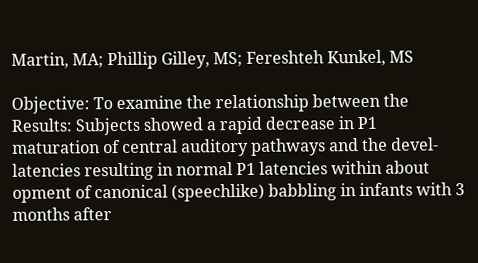Martin, MA; Phillip Gilley, MS; Fereshteh Kunkel, MS

Objective: To examine the relationship between the Results: Subjects showed a rapid decrease in P1
maturation of central auditory pathways and the devel- latencies resulting in normal P1 latencies within about
opment of canonical (speechlike) babbling in infants with 3 months after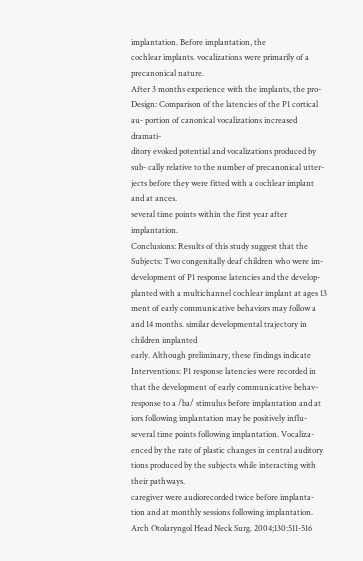implantation. Before implantation, the
cochlear implants. vocalizations were primarily of a precanonical nature.
After 3 months experience with the implants, the pro-
Design: Comparison of the latencies of the P1 cortical au- portion of canonical vocalizations increased dramati-
ditory evoked potential and vocalizations produced by sub- cally relative to the number of precanonical utter-
jects before they were fitted with a cochlear implant and at ances.
several time points within the first year after implantation.
Conclusions: Results of this study suggest that the
Subjects: Two congenitally deaf children who were im- development of P1 response latencies and the develop-
planted with a multichannel cochlear implant at ages 13 ment of early communicative behaviors may follow a
and 14 months. similar developmental trajectory in children implanted
early. Although preliminary, these findings indicate
Interventions: P1 response latencies were recorded in that the development of early communicative behav-
response to a /ba/ stimulus before implantation and at iors following implantation may be positively influ-
several time points following implantation. Vocaliza- enced by the rate of plastic changes in central auditory
tions produced by the subjects while interacting with their pathways.
caregiver were audiorecorded twice before implanta-
tion and at monthly sessions following implantation. Arch Otolaryngol Head Neck Surg. 2004;130:511-516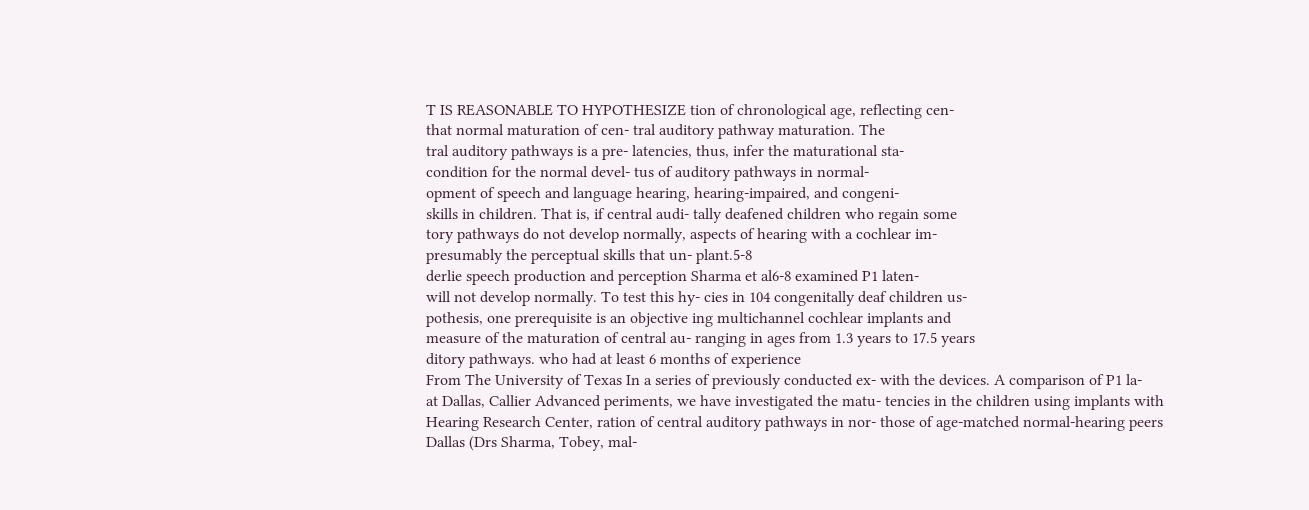T IS REASONABLE TO HYPOTHESIZE tion of chronological age, reflecting cen-
that normal maturation of cen- tral auditory pathway maturation. The
tral auditory pathways is a pre- latencies, thus, infer the maturational sta-
condition for the normal devel- tus of auditory pathways in normal-
opment of speech and language hearing, hearing-impaired, and congeni-
skills in children. That is, if central audi- tally deafened children who regain some
tory pathways do not develop normally, aspects of hearing with a cochlear im-
presumably the perceptual skills that un- plant.5-8
derlie speech production and perception Sharma et al6-8 examined P1 laten-
will not develop normally. To test this hy- cies in 104 congenitally deaf children us-
pothesis, one prerequisite is an objective ing multichannel cochlear implants and
measure of the maturation of central au- ranging in ages from 1.3 years to 17.5 years
ditory pathways. who had at least 6 months of experience
From The University of Texas In a series of previously conducted ex- with the devices. A comparison of P1 la-
at Dallas, Callier Advanced periments, we have investigated the matu- tencies in the children using implants with
Hearing Research Center, ration of central auditory pathways in nor- those of age-matched normal-hearing peers
Dallas (Drs Sharma, Tobey, mal-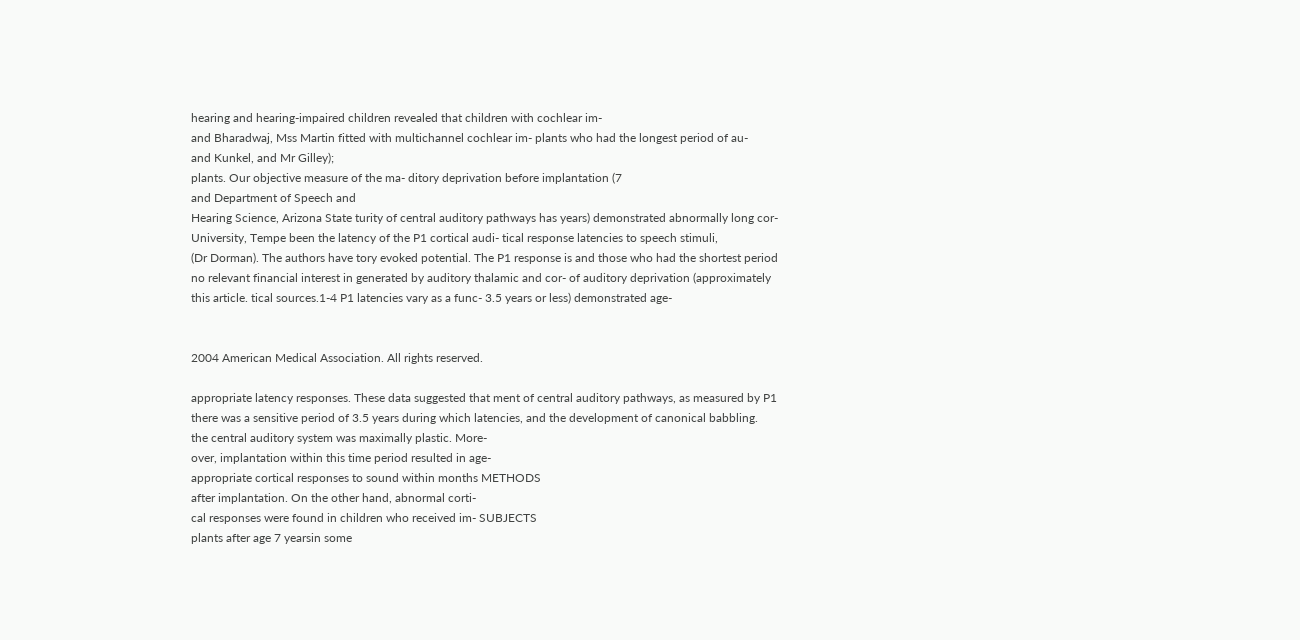hearing and hearing-impaired children revealed that children with cochlear im-
and Bharadwaj, Mss Martin fitted with multichannel cochlear im- plants who had the longest period of au-
and Kunkel, and Mr Gilley);
plants. Our objective measure of the ma- ditory deprivation before implantation (7
and Department of Speech and
Hearing Science, Arizona State turity of central auditory pathways has years) demonstrated abnormally long cor-
University, Tempe been the latency of the P1 cortical audi- tical response latencies to speech stimuli,
(Dr Dorman). The authors have tory evoked potential. The P1 response is and those who had the shortest period
no relevant financial interest in generated by auditory thalamic and cor- of auditory deprivation (approximately
this article. tical sources.1-4 P1 latencies vary as a func- 3.5 years or less) demonstrated age-


2004 American Medical Association. All rights reserved.

appropriate latency responses. These data suggested that ment of central auditory pathways, as measured by P1
there was a sensitive period of 3.5 years during which latencies, and the development of canonical babbling.
the central auditory system was maximally plastic. More-
over, implantation within this time period resulted in age-
appropriate cortical responses to sound within months METHODS
after implantation. On the other hand, abnormal corti-
cal responses were found in children who received im- SUBJECTS
plants after age 7 yearsin some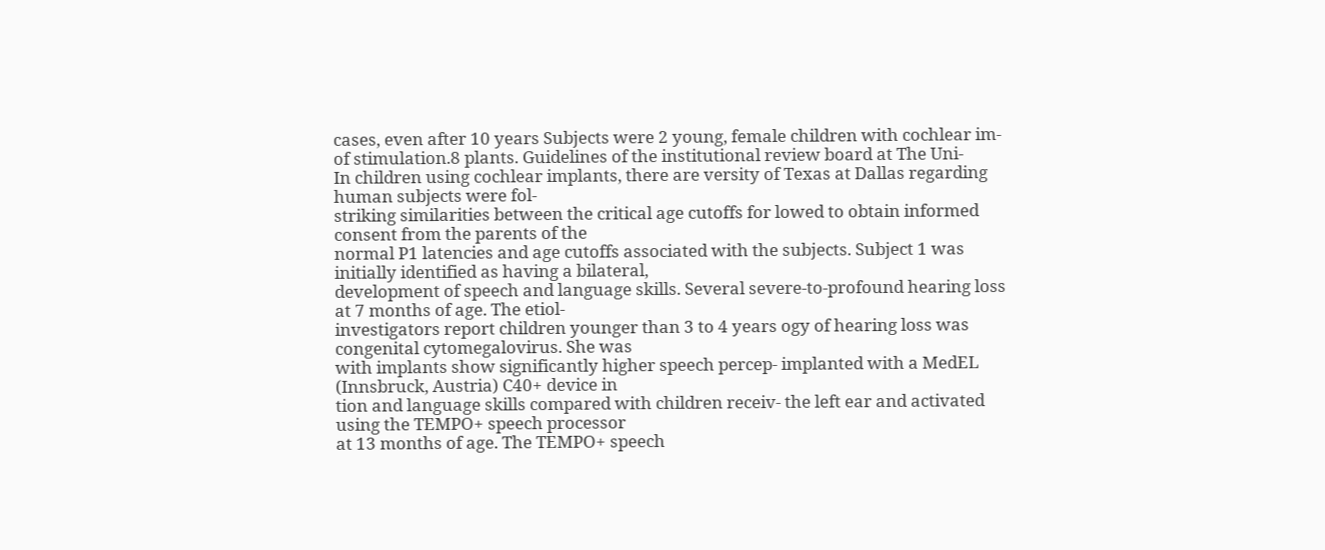cases, even after 10 years Subjects were 2 young, female children with cochlear im-
of stimulation.8 plants. Guidelines of the institutional review board at The Uni-
In children using cochlear implants, there are versity of Texas at Dallas regarding human subjects were fol-
striking similarities between the critical age cutoffs for lowed to obtain informed consent from the parents of the
normal P1 latencies and age cutoffs associated with the subjects. Subject 1 was initially identified as having a bilateral,
development of speech and language skills. Several severe-to-profound hearing loss at 7 months of age. The etiol-
investigators report children younger than 3 to 4 years ogy of hearing loss was congenital cytomegalovirus. She was
with implants show significantly higher speech percep- implanted with a MedEL (Innsbruck, Austria) C40+ device in
tion and language skills compared with children receiv- the left ear and activated using the TEMPO+ speech processor
at 13 months of age. The TEMPO+ speech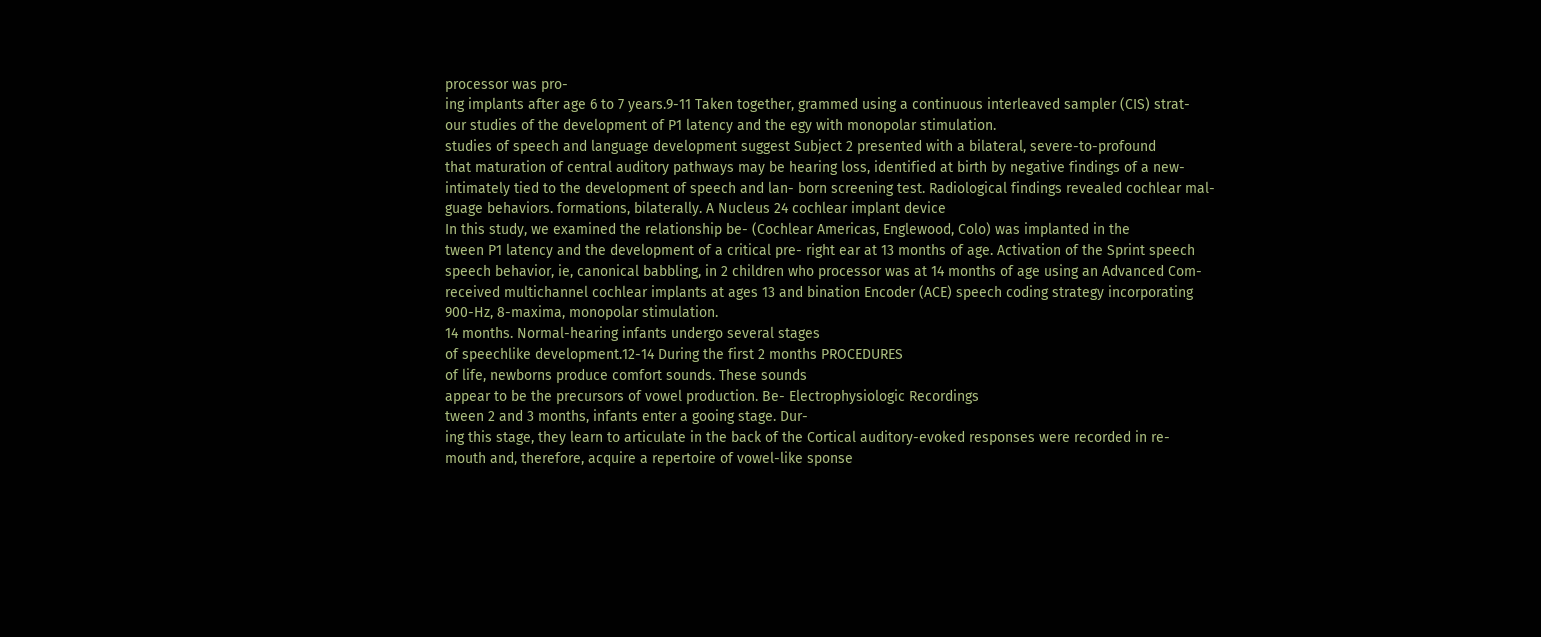processor was pro-
ing implants after age 6 to 7 years.9-11 Taken together, grammed using a continuous interleaved sampler (CIS) strat-
our studies of the development of P1 latency and the egy with monopolar stimulation.
studies of speech and language development suggest Subject 2 presented with a bilateral, severe-to-profound
that maturation of central auditory pathways may be hearing loss, identified at birth by negative findings of a new-
intimately tied to the development of speech and lan- born screening test. Radiological findings revealed cochlear mal-
guage behaviors. formations, bilaterally. A Nucleus 24 cochlear implant device
In this study, we examined the relationship be- (Cochlear Americas, Englewood, Colo) was implanted in the
tween P1 latency and the development of a critical pre- right ear at 13 months of age. Activation of the Sprint speech
speech behavior, ie, canonical babbling, in 2 children who processor was at 14 months of age using an Advanced Com-
received multichannel cochlear implants at ages 13 and bination Encoder (ACE) speech coding strategy incorporating
900-Hz, 8-maxima, monopolar stimulation.
14 months. Normal-hearing infants undergo several stages
of speechlike development.12-14 During the first 2 months PROCEDURES
of life, newborns produce comfort sounds. These sounds
appear to be the precursors of vowel production. Be- Electrophysiologic Recordings
tween 2 and 3 months, infants enter a gooing stage. Dur-
ing this stage, they learn to articulate in the back of the Cortical auditory-evoked responses were recorded in re-
mouth and, therefore, acquire a repertoire of vowel-like sponse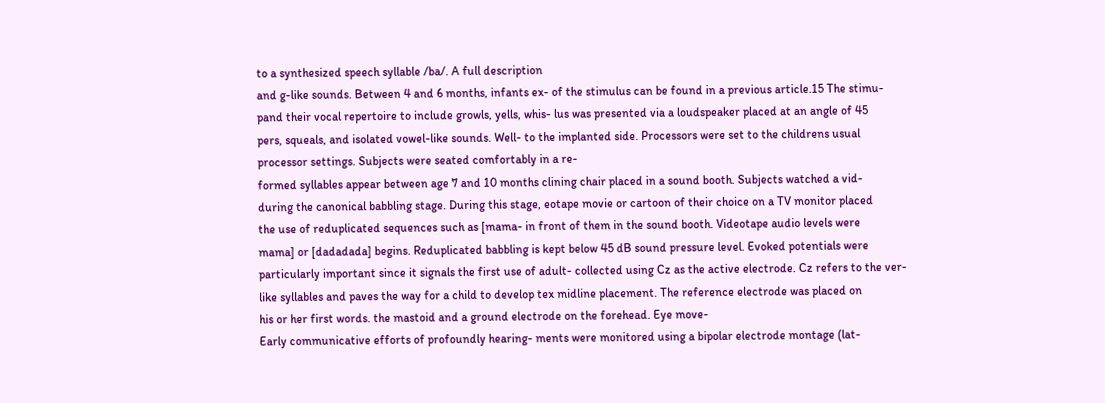to a synthesized speech syllable /ba/. A full description
and g-like sounds. Between 4 and 6 months, infants ex- of the stimulus can be found in a previous article.15 The stimu-
pand their vocal repertoire to include growls, yells, whis- lus was presented via a loudspeaker placed at an angle of 45
pers, squeals, and isolated vowel-like sounds. Well- to the implanted side. Processors were set to the childrens usual
processor settings. Subjects were seated comfortably in a re-
formed syllables appear between age 7 and 10 months clining chair placed in a sound booth. Subjects watched a vid-
during the canonical babbling stage. During this stage, eotape movie or cartoon of their choice on a TV monitor placed
the use of reduplicated sequences such as [mama- in front of them in the sound booth. Videotape audio levels were
mama] or [dadadada] begins. Reduplicated babbling is kept below 45 dB sound pressure level. Evoked potentials were
particularly important since it signals the first use of adult- collected using Cz as the active electrode. Cz refers to the ver-
like syllables and paves the way for a child to develop tex midline placement. The reference electrode was placed on
his or her first words. the mastoid and a ground electrode on the forehead. Eye move-
Early communicative efforts of profoundly hearing- ments were monitored using a bipolar electrode montage (lat-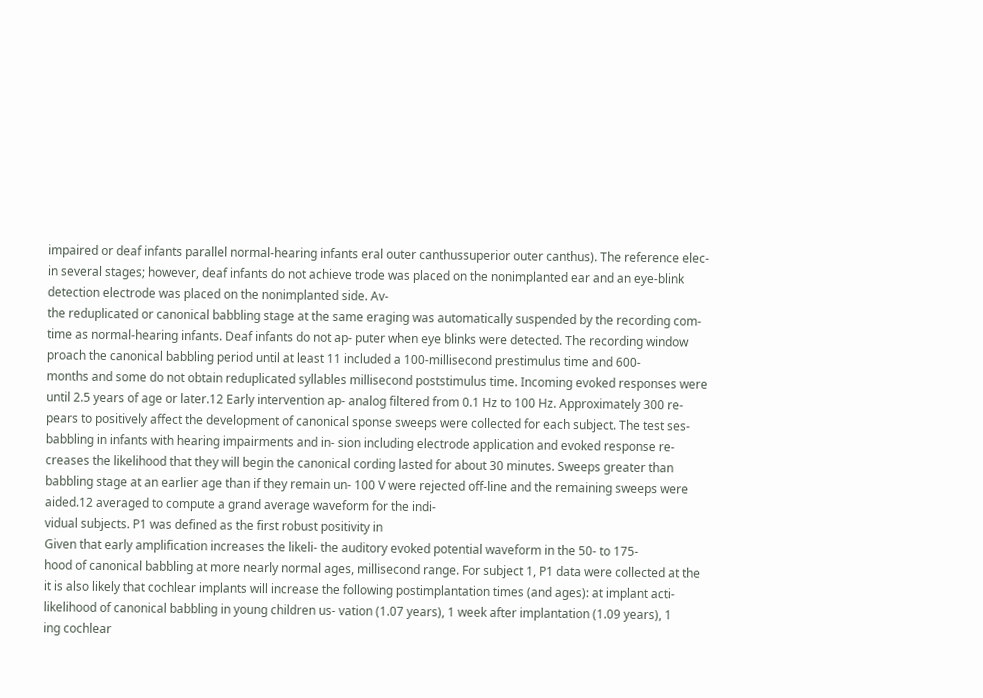impaired or deaf infants parallel normal-hearing infants eral outer canthussuperior outer canthus). The reference elec-
in several stages; however, deaf infants do not achieve trode was placed on the nonimplanted ear and an eye-blink
detection electrode was placed on the nonimplanted side. Av-
the reduplicated or canonical babbling stage at the same eraging was automatically suspended by the recording com-
time as normal-hearing infants. Deaf infants do not ap- puter when eye blinks were detected. The recording window
proach the canonical babbling period until at least 11 included a 100-millisecond prestimulus time and 600-
months and some do not obtain reduplicated syllables millisecond poststimulus time. Incoming evoked responses were
until 2.5 years of age or later.12 Early intervention ap- analog filtered from 0.1 Hz to 100 Hz. Approximately 300 re-
pears to positively affect the development of canonical sponse sweeps were collected for each subject. The test ses-
babbling in infants with hearing impairments and in- sion including electrode application and evoked response re-
creases the likelihood that they will begin the canonical cording lasted for about 30 minutes. Sweeps greater than
babbling stage at an earlier age than if they remain un- 100 V were rejected off-line and the remaining sweeps were
aided.12 averaged to compute a grand average waveform for the indi-
vidual subjects. P1 was defined as the first robust positivity in
Given that early amplification increases the likeli- the auditory evoked potential waveform in the 50- to 175-
hood of canonical babbling at more nearly normal ages, millisecond range. For subject 1, P1 data were collected at the
it is also likely that cochlear implants will increase the following postimplantation times (and ages): at implant acti-
likelihood of canonical babbling in young children us- vation (1.07 years), 1 week after implantation (1.09 years), 1
ing cochlear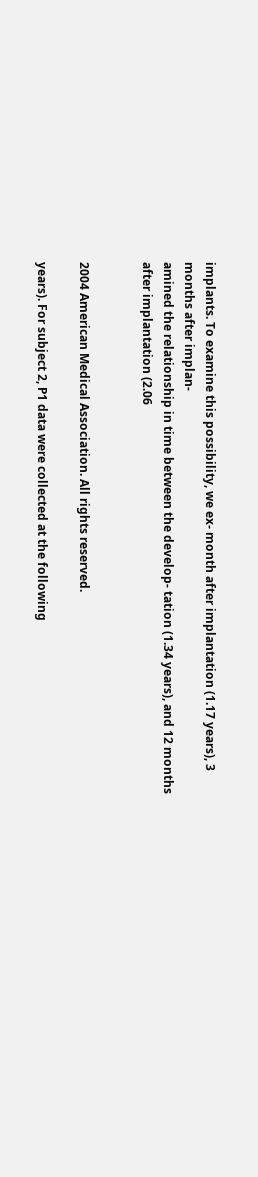implants. To examine this possibility, we ex- month after implantation (1.17 years), 3 months after implan-
amined the relationship in time between the develop- tation (1.34 years), and 12 months after implantation (2.06


2004 American Medical Association. All rights reserved.

years). For subject 2, P1 data were collected at the following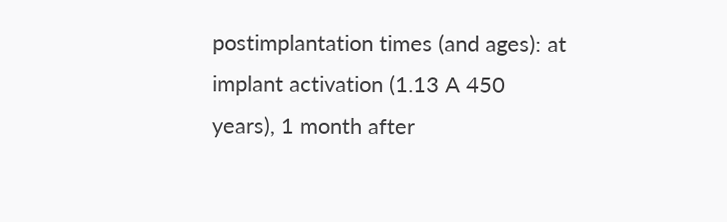postimplantation times (and ages): at implant activation (1.13 A 450
years), 1 month after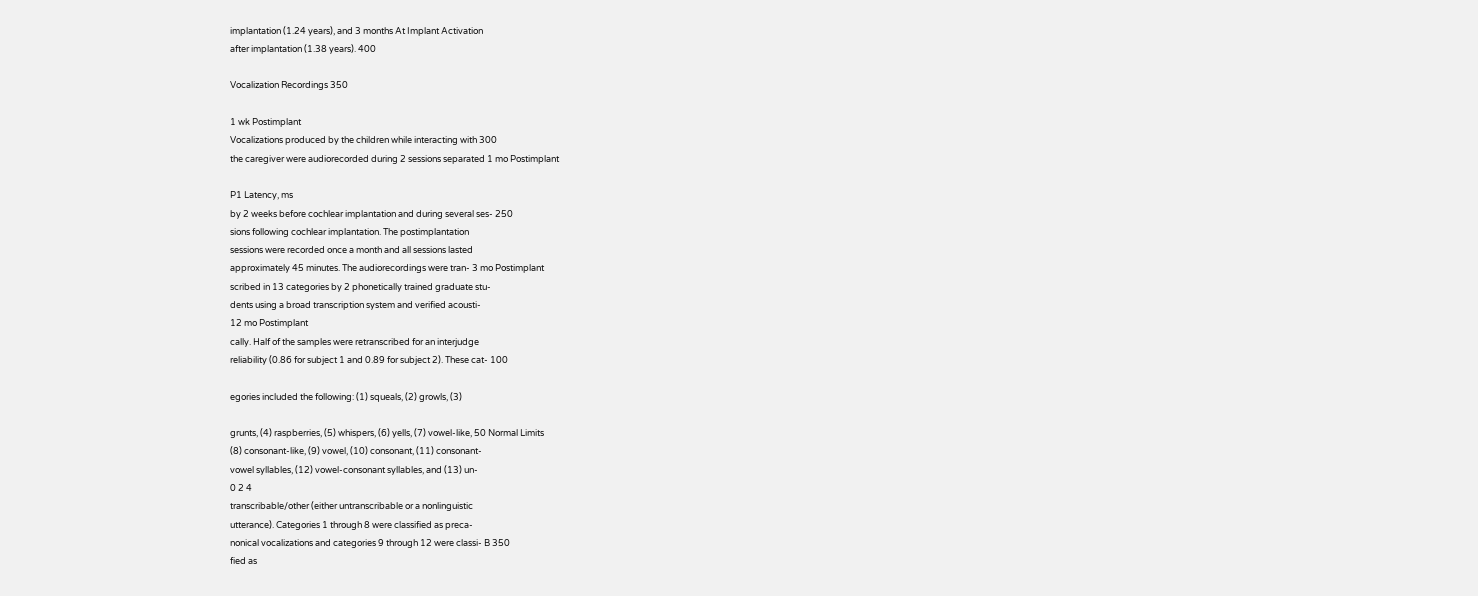implantation (1.24 years), and 3 months At Implant Activation
after implantation (1.38 years). 400

Vocalization Recordings 350

1 wk Postimplant
Vocalizations produced by the children while interacting with 300
the caregiver were audiorecorded during 2 sessions separated 1 mo Postimplant

P1 Latency, ms
by 2 weeks before cochlear implantation and during several ses- 250
sions following cochlear implantation. The postimplantation
sessions were recorded once a month and all sessions lasted
approximately 45 minutes. The audiorecordings were tran- 3 mo Postimplant
scribed in 13 categories by 2 phonetically trained graduate stu-
dents using a broad transcription system and verified acousti-
12 mo Postimplant
cally. Half of the samples were retranscribed for an interjudge
reliability (0.86 for subject 1 and 0.89 for subject 2). These cat- 100

egories included the following: (1) squeals, (2) growls, (3)

grunts, (4) raspberries, (5) whispers, (6) yells, (7) vowel-like, 50 Normal Limits
(8) consonant-like, (9) vowel, (10) consonant, (11) consonant-
vowel syllables, (12) vowel-consonant syllables, and (13) un-
0 2 4
transcribable/other (either untranscribable or a nonlinguistic
utterance). Categories 1 through 8 were classified as preca-
nonical vocalizations and categories 9 through 12 were classi- B 350
fied as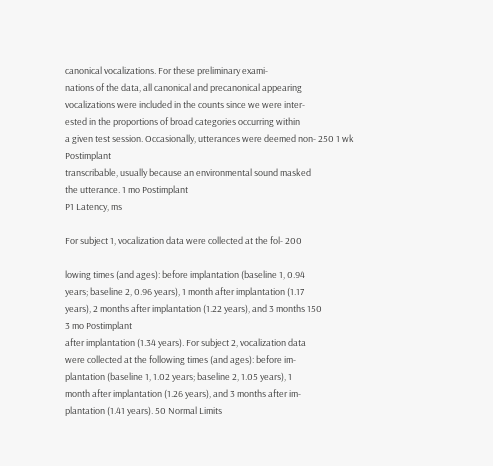canonical vocalizations. For these preliminary exami-
nations of the data, all canonical and precanonical appearing
vocalizations were included in the counts since we were inter-
ested in the proportions of broad categories occurring within
a given test session. Occasionally, utterances were deemed non- 250 1 wk Postimplant
transcribable, usually because an environmental sound masked
the utterance. 1 mo Postimplant
P1 Latency, ms

For subject 1, vocalization data were collected at the fol- 200

lowing times (and ages): before implantation (baseline 1, 0.94
years; baseline 2, 0.96 years), 1 month after implantation (1.17
years), 2 months after implantation (1.22 years), and 3 months 150
3 mo Postimplant
after implantation (1.34 years). For subject 2, vocalization data
were collected at the following times (and ages): before im-
plantation (baseline 1, 1.02 years; baseline 2, 1.05 years), 1
month after implantation (1.26 years), and 3 months after im-
plantation (1.41 years). 50 Normal Limits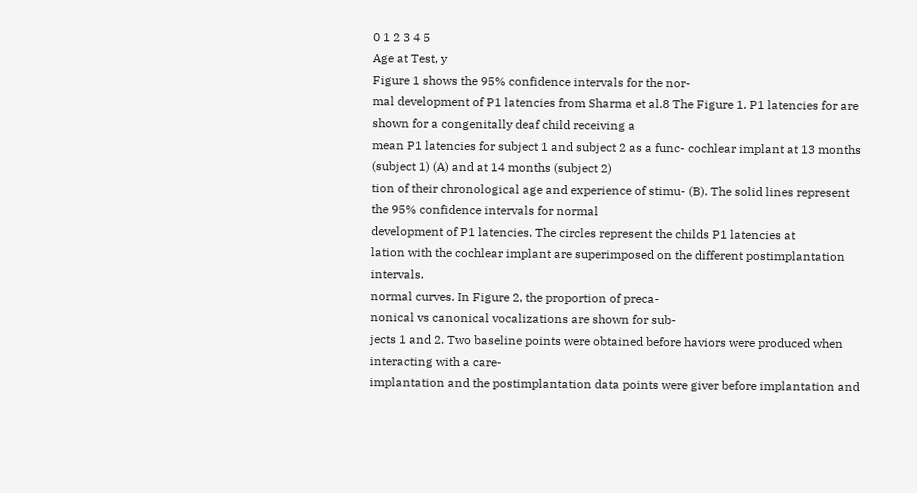0 1 2 3 4 5
Age at Test, y
Figure 1 shows the 95% confidence intervals for the nor-
mal development of P1 latencies from Sharma et al.8 The Figure 1. P1 latencies for are shown for a congenitally deaf child receiving a
mean P1 latencies for subject 1 and subject 2 as a func- cochlear implant at 13 months (subject 1) (A) and at 14 months (subject 2)
tion of their chronological age and experience of stimu- (B). The solid lines represent the 95% confidence intervals for normal
development of P1 latencies. The circles represent the childs P1 latencies at
lation with the cochlear implant are superimposed on the different postimplantation intervals.
normal curves. In Figure 2, the proportion of preca-
nonical vs canonical vocalizations are shown for sub-
jects 1 and 2. Two baseline points were obtained before haviors were produced when interacting with a care-
implantation and the postimplantation data points were giver before implantation and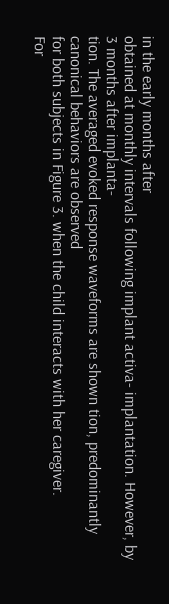in the early months after
obtained at monthly intervals following implant activa- implantation. However, by 3 months after implanta-
tion. The averaged evoked response waveforms are shown tion, predominantly canonical behaviors are observed
for both subjects in Figure 3. when the child interacts with her caregiver.
For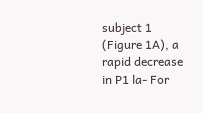subject 1 (Figure 1A), a rapid decrease in P1 la- For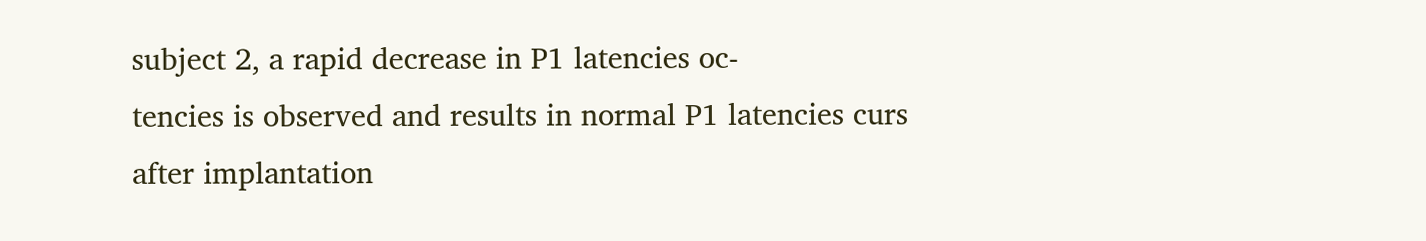subject 2, a rapid decrease in P1 latencies oc-
tencies is observed and results in normal P1 latencies curs after implantation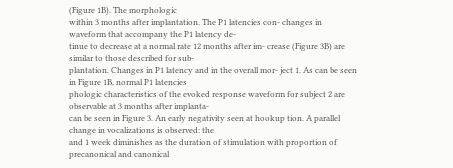(Figure 1B). The morphologic
within 3 months after implantation. The P1 latencies con- changes in waveform that accompany the P1 latency de-
tinue to decrease at a normal rate 12 months after im- crease (Figure 3B) are similar to those described for sub-
plantation. Changes in P1 latency and in the overall mor- ject 1. As can be seen in Figure 1B, normal P1 latencies
phologic characteristics of the evoked response waveform for subject 2 are observable at 3 months after implanta-
can be seen in Figure 3. An early negativity seen at hookup tion. A parallel change in vocalizations is observed: the
and 1 week diminishes as the duration of stimulation with proportion of precanonical and canonical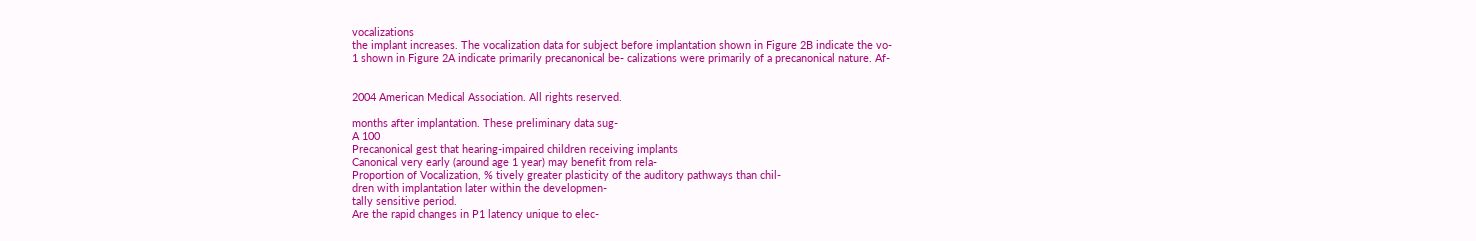vocalizations
the implant increases. The vocalization data for subject before implantation shown in Figure 2B indicate the vo-
1 shown in Figure 2A indicate primarily precanonical be- calizations were primarily of a precanonical nature. Af-


2004 American Medical Association. All rights reserved.

months after implantation. These preliminary data sug-
A 100
Precanonical gest that hearing-impaired children receiving implants
Canonical very early (around age 1 year) may benefit from rela-
Proportion of Vocalization, % tively greater plasticity of the auditory pathways than chil-
dren with implantation later within the developmen-
tally sensitive period.
Are the rapid changes in P1 latency unique to elec-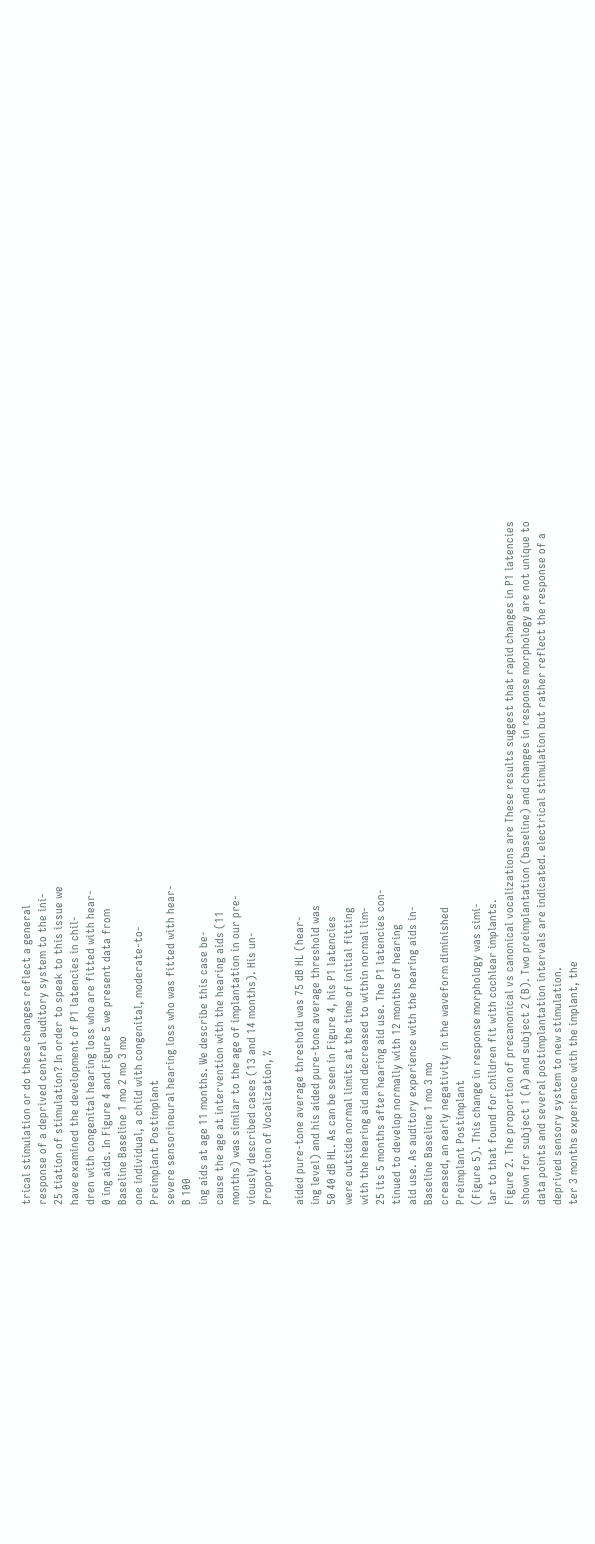trical stimulation or do these changes reflect a general
response of a deprived central auditory system to the ini-
25 tiation of stimulation? In order to speak to this issue we
have examined the development of P1 latencies in chil-
dren with congenital hearing loss who are fitted with hear-
0 ing aids. In Figure 4 and Figure 5 we present data from
Baseline Baseline 1 mo 2 mo 3 mo
one individual, a child with congenital, moderate-to-
Preimplant Postimplant
severe sensorineural hearing loss who was fitted with hear-
B 100
ing aids at age 11 months. We describe this case be-
cause the age at intervention with the hearing aids (11
months) was similar to the age of implantation in our pre-
viously described cases (13 and 14 months). His un-
Proportion of Vocalization, %

aided pure-tone average threshold was 75 dB HL (hear-
ing level) and his aided pure-tone average threshold was
50 40 dB HL. As can be seen in Figure 4, his P1 latencies
were outside normal limits at the time of initial fitting
with the hearing aid and decreased to within normal lim-
25 its 5 months after hearing aid use. The P1 latencies con-
tinued to develop normally with 12 months of hearing
aid use. As auditory experience with the hearing aids in-
Baseline Baseline 1 mo 3 mo
creased, an early negativity in the waveform diminished
Preimplant Postimplant
(Figure 5). This change in response morphology was simi-
lar to that found for children fit with cochlear implants.
Figure 2. The proportion of precanonical vs canonical vocalizations are These results suggest that rapid changes in P1 latencies
shown for subject 1 (A) and subject 2 (B). Two preimplantation (baseline) and changes in response morphology are not unique to
data points and several postimplantation intervals are indicated. electrical stimulation but rather reflect the response of a
deprived sensory system to new stimulation.
ter 3 months experience with the implant, the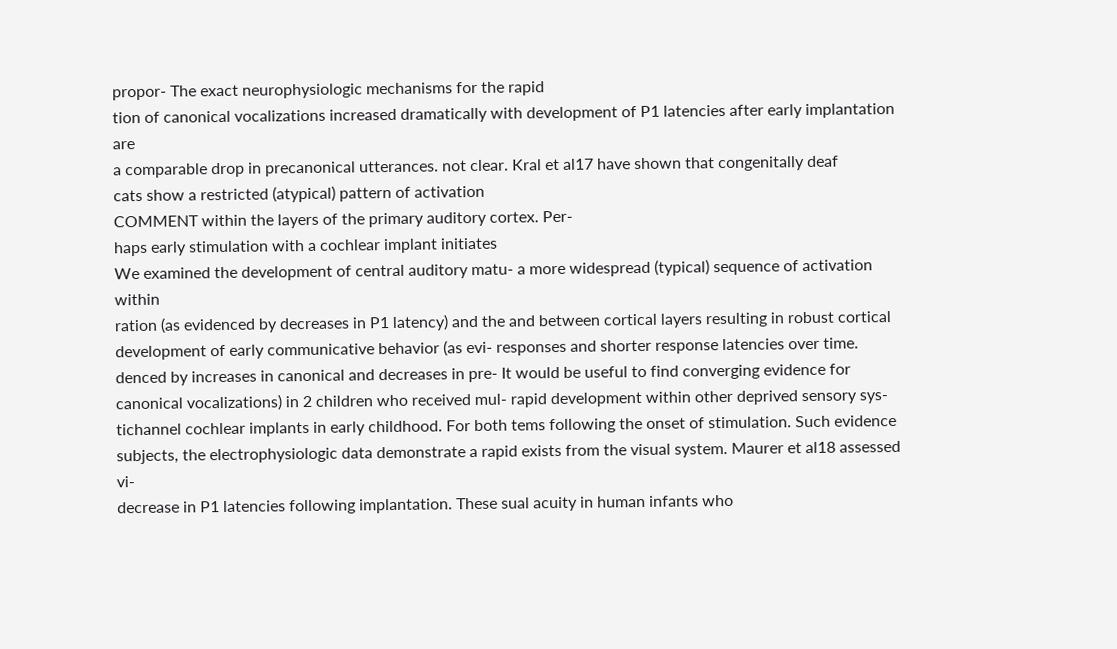propor- The exact neurophysiologic mechanisms for the rapid
tion of canonical vocalizations increased dramatically with development of P1 latencies after early implantation are
a comparable drop in precanonical utterances. not clear. Kral et al17 have shown that congenitally deaf
cats show a restricted (atypical) pattern of activation
COMMENT within the layers of the primary auditory cortex. Per-
haps early stimulation with a cochlear implant initiates
We examined the development of central auditory matu- a more widespread (typical) sequence of activation within
ration (as evidenced by decreases in P1 latency) and the and between cortical layers resulting in robust cortical
development of early communicative behavior (as evi- responses and shorter response latencies over time.
denced by increases in canonical and decreases in pre- It would be useful to find converging evidence for
canonical vocalizations) in 2 children who received mul- rapid development within other deprived sensory sys-
tichannel cochlear implants in early childhood. For both tems following the onset of stimulation. Such evidence
subjects, the electrophysiologic data demonstrate a rapid exists from the visual system. Maurer et al18 assessed vi-
decrease in P1 latencies following implantation. These sual acuity in human infants who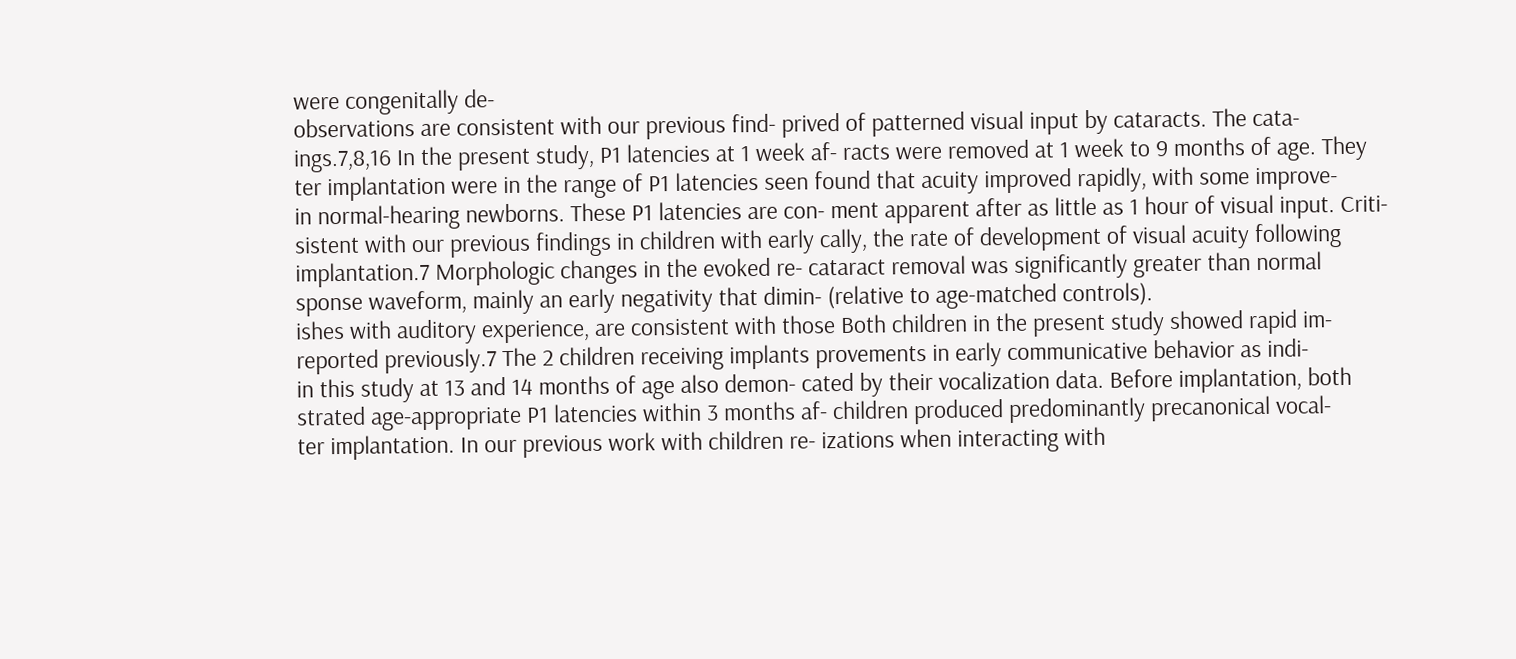were congenitally de-
observations are consistent with our previous find- prived of patterned visual input by cataracts. The cata-
ings.7,8,16 In the present study, P1 latencies at 1 week af- racts were removed at 1 week to 9 months of age. They
ter implantation were in the range of P1 latencies seen found that acuity improved rapidly, with some improve-
in normal-hearing newborns. These P1 latencies are con- ment apparent after as little as 1 hour of visual input. Criti-
sistent with our previous findings in children with early cally, the rate of development of visual acuity following
implantation.7 Morphologic changes in the evoked re- cataract removal was significantly greater than normal
sponse waveform, mainly an early negativity that dimin- (relative to age-matched controls).
ishes with auditory experience, are consistent with those Both children in the present study showed rapid im-
reported previously.7 The 2 children receiving implants provements in early communicative behavior as indi-
in this study at 13 and 14 months of age also demon- cated by their vocalization data. Before implantation, both
strated age-appropriate P1 latencies within 3 months af- children produced predominantly precanonical vocal-
ter implantation. In our previous work with children re- izations when interacting with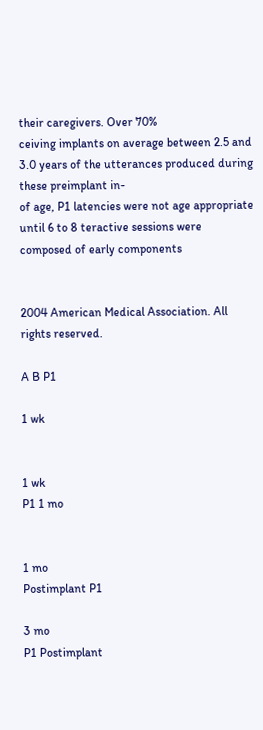their caregivers. Over 70%
ceiving implants on average between 2.5 and 3.0 years of the utterances produced during these preimplant in-
of age, P1 latencies were not age appropriate until 6 to 8 teractive sessions were composed of early components


2004 American Medical Association. All rights reserved.

A B P1

1 wk


1 wk
P1 1 mo


1 mo
Postimplant P1

3 mo
P1 Postimplant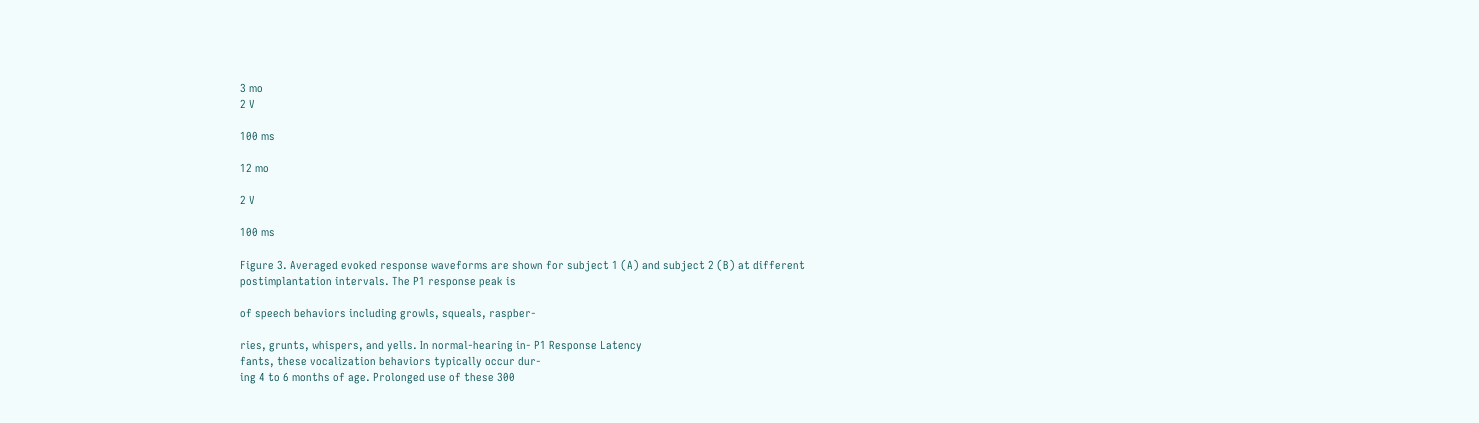3 mo
2 V

100 ms

12 mo

2 V

100 ms

Figure 3. Averaged evoked response waveforms are shown for subject 1 (A) and subject 2 (B) at different postimplantation intervals. The P1 response peak is

of speech behaviors including growls, squeals, raspber-

ries, grunts, whispers, and yells. In normal-hearing in- P1 Response Latency
fants, these vocalization behaviors typically occur dur-
ing 4 to 6 months of age. Prolonged use of these 300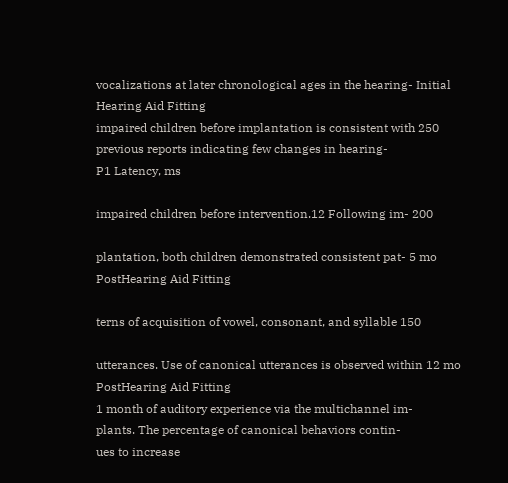vocalizations at later chronological ages in the hearing- Initial Hearing Aid Fitting
impaired children before implantation is consistent with 250
previous reports indicating few changes in hearing-
P1 Latency, ms

impaired children before intervention.12 Following im- 200

plantation, both children demonstrated consistent pat- 5 mo PostHearing Aid Fitting

terns of acquisition of vowel, consonant, and syllable 150

utterances. Use of canonical utterances is observed within 12 mo PostHearing Aid Fitting
1 month of auditory experience via the multichannel im-
plants. The percentage of canonical behaviors contin-
ues to increase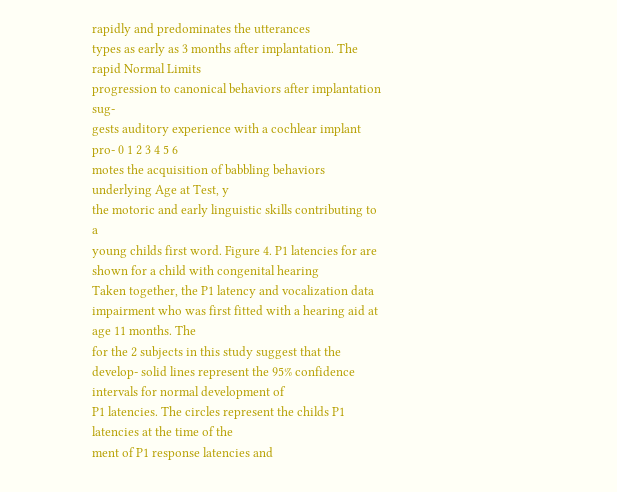rapidly and predominates the utterances
types as early as 3 months after implantation. The rapid Normal Limits
progression to canonical behaviors after implantation sug-
gests auditory experience with a cochlear implant pro- 0 1 2 3 4 5 6
motes the acquisition of babbling behaviors underlying Age at Test, y
the motoric and early linguistic skills contributing to a
young childs first word. Figure 4. P1 latencies for are shown for a child with congenital hearing
Taken together, the P1 latency and vocalization data impairment who was first fitted with a hearing aid at age 11 months. The
for the 2 subjects in this study suggest that the develop- solid lines represent the 95% confidence intervals for normal development of
P1 latencies. The circles represent the childs P1 latencies at the time of the
ment of P1 response latencies and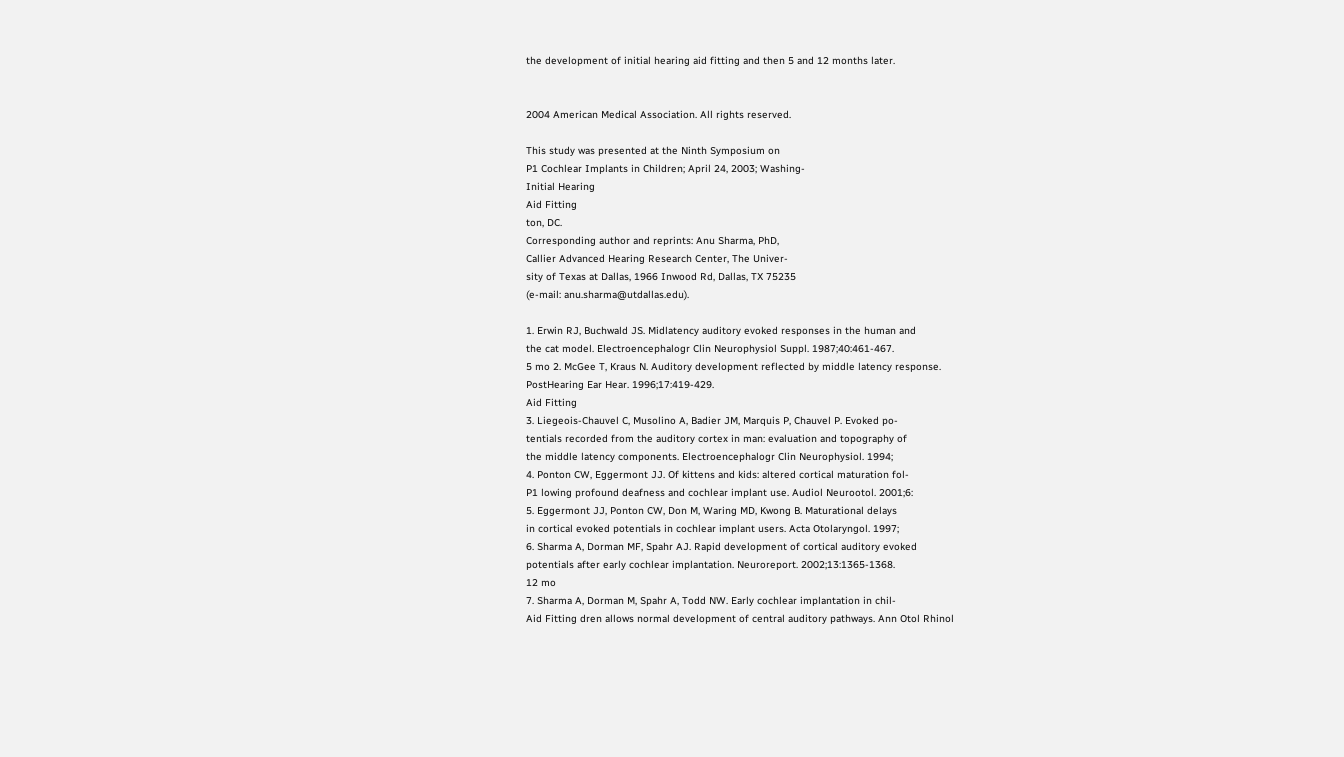the development of initial hearing aid fitting and then 5 and 12 months later.


2004 American Medical Association. All rights reserved.

This study was presented at the Ninth Symposium on
P1 Cochlear Implants in Children; April 24, 2003; Washing-
Initial Hearing
Aid Fitting
ton, DC.
Corresponding author and reprints: Anu Sharma, PhD,
Callier Advanced Hearing Research Center, The Univer-
sity of Texas at Dallas, 1966 Inwood Rd, Dallas, TX 75235
(e-mail: anu.sharma@utdallas.edu).

1. Erwin RJ, Buchwald JS. Midlatency auditory evoked responses in the human and
the cat model. Electroencephalogr Clin Neurophysiol Suppl. 1987;40:461-467.
5 mo 2. McGee T, Kraus N. Auditory development reflected by middle latency response.
PostHearing Ear Hear. 1996;17:419-429.
Aid Fitting
3. Liegeois-Chauvel C, Musolino A, Badier JM, Marquis P, Chauvel P. Evoked po-
tentials recorded from the auditory cortex in man: evaluation and topography of
the middle latency components. Electroencephalogr Clin Neurophysiol. 1994;
4. Ponton CW, Eggermont JJ. Of kittens and kids: altered cortical maturation fol-
P1 lowing profound deafness and cochlear implant use. Audiol Neurootol. 2001;6:
5. Eggermont JJ, Ponton CW, Don M, Waring MD, Kwong B. Maturational delays
in cortical evoked potentials in cochlear implant users. Acta Otolaryngol. 1997;
6. Sharma A, Dorman MF, Spahr AJ. Rapid development of cortical auditory evoked
potentials after early cochlear implantation. Neuroreport. 2002;13:1365-1368.
12 mo
7. Sharma A, Dorman M, Spahr A, Todd NW. Early cochlear implantation in chil-
Aid Fitting dren allows normal development of central auditory pathways. Ann Otol Rhinol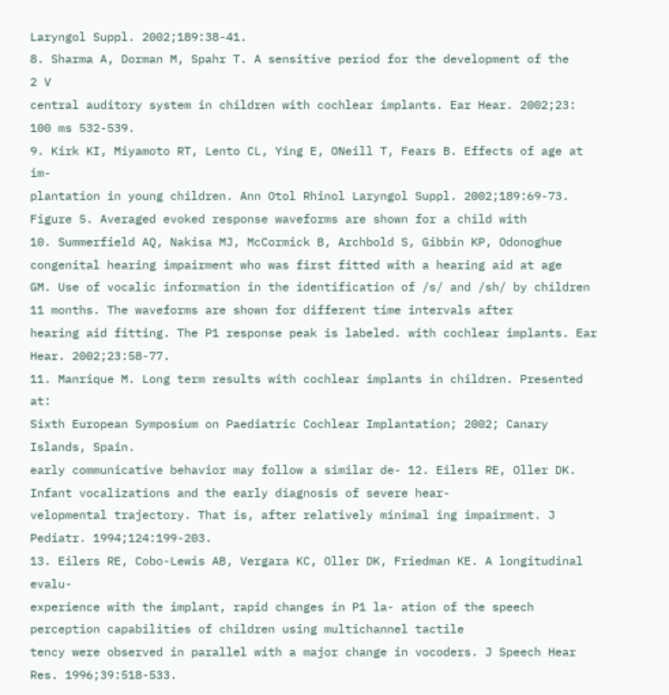Laryngol Suppl. 2002;189:38-41.
8. Sharma A, Dorman M, Spahr T. A sensitive period for the development of the
2 V
central auditory system in children with cochlear implants. Ear Hear. 2002;23:
100 ms 532-539.
9. Kirk KI, Miyamoto RT, Lento CL, Ying E, ONeill T, Fears B. Effects of age at im-
plantation in young children. Ann Otol Rhinol Laryngol Suppl. 2002;189:69-73.
Figure 5. Averaged evoked response waveforms are shown for a child with
10. Summerfield AQ, Nakisa MJ, McCormick B, Archbold S, Gibbin KP, Odonoghue
congenital hearing impairment who was first fitted with a hearing aid at age
GM. Use of vocalic information in the identification of /s/ and /sh/ by children
11 months. The waveforms are shown for different time intervals after
hearing aid fitting. The P1 response peak is labeled. with cochlear implants. Ear Hear. 2002;23:58-77.
11. Manrique M. Long term results with cochlear implants in children. Presented at:
Sixth European Symposium on Paediatric Cochlear Implantation; 2002; Canary
Islands, Spain.
early communicative behavior may follow a similar de- 12. Eilers RE, Oller DK. Infant vocalizations and the early diagnosis of severe hear-
velopmental trajectory. That is, after relatively minimal ing impairment. J Pediatr. 1994;124:199-203.
13. Eilers RE, Cobo-Lewis AB, Vergara KC, Oller DK, Friedman KE. A longitudinal evalu-
experience with the implant, rapid changes in P1 la- ation of the speech perception capabilities of children using multichannel tactile
tency were observed in parallel with a major change in vocoders. J Speech Hear Res. 1996;39:518-533.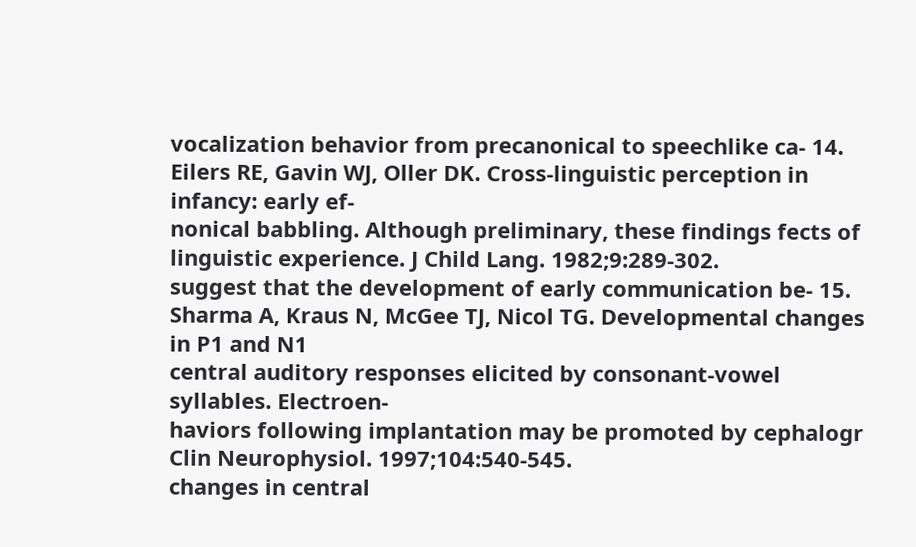vocalization behavior from precanonical to speechlike ca- 14. Eilers RE, Gavin WJ, Oller DK. Cross-linguistic perception in infancy: early ef-
nonical babbling. Although preliminary, these findings fects of linguistic experience. J Child Lang. 1982;9:289-302.
suggest that the development of early communication be- 15. Sharma A, Kraus N, McGee TJ, Nicol TG. Developmental changes in P1 and N1
central auditory responses elicited by consonant-vowel syllables. Electroen-
haviors following implantation may be promoted by cephalogr Clin Neurophysiol. 1997;104:540-545.
changes in central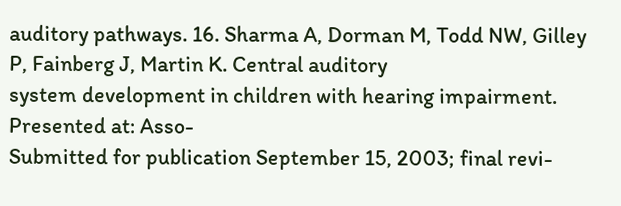auditory pathways. 16. Sharma A, Dorman M, Todd NW, Gilley P, Fainberg J, Martin K. Central auditory
system development in children with hearing impairment. Presented at: Asso-
Submitted for publication September 15, 2003; final revi-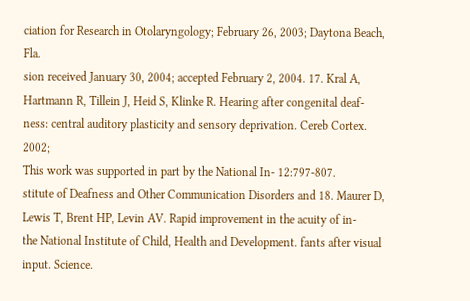ciation for Research in Otolaryngology; February 26, 2003; Daytona Beach, Fla.
sion received January 30, 2004; accepted February 2, 2004. 17. Kral A, Hartmann R, Tillein J, Heid S, Klinke R. Hearing after congenital deaf-
ness: central auditory plasticity and sensory deprivation. Cereb Cortex. 2002;
This work was supported in part by the National In- 12:797-807.
stitute of Deafness and Other Communication Disorders and 18. Maurer D, Lewis T, Brent HP, Levin AV. Rapid improvement in the acuity of in-
the National Institute of Child, Health and Development. fants after visual input. Science.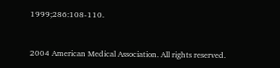1999;286:108-110.


2004 American Medical Association. All rights reserved.